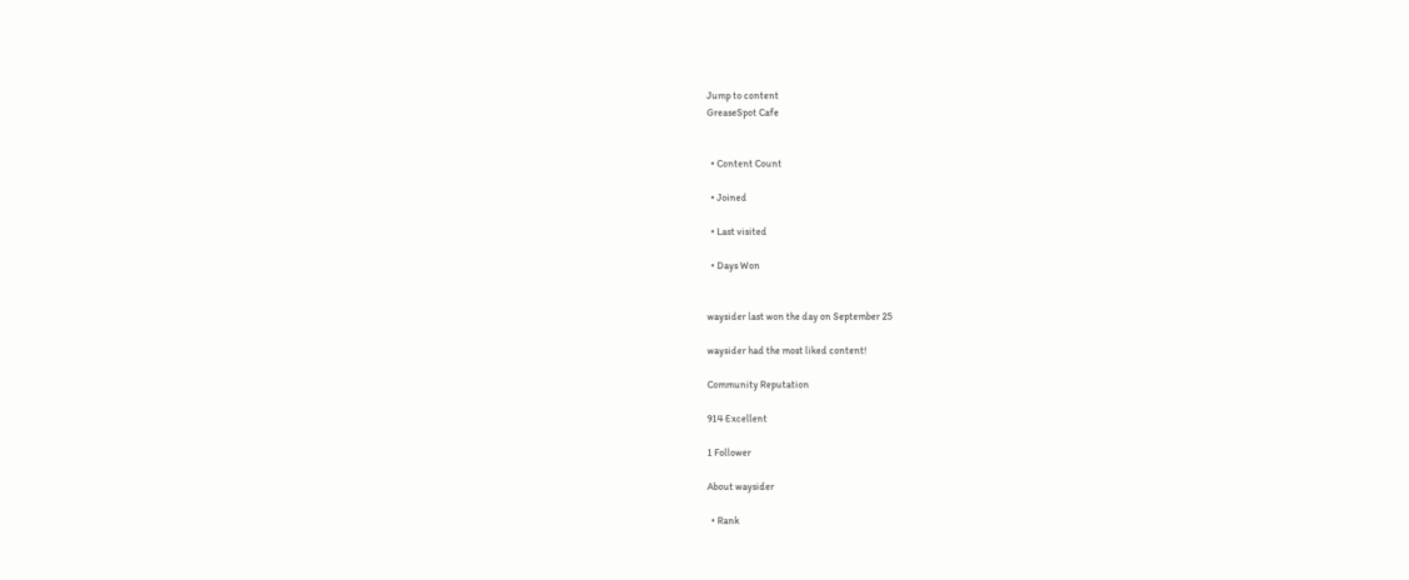Jump to content
GreaseSpot Cafe


  • Content Count

  • Joined

  • Last visited

  • Days Won


waysider last won the day on September 25

waysider had the most liked content!

Community Reputation

914 Excellent

1 Follower

About waysider

  • Rank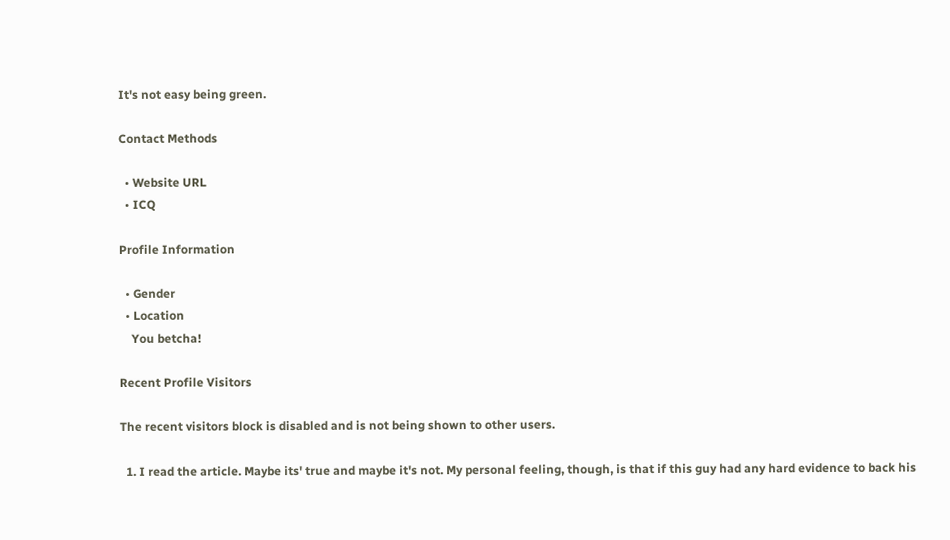It's not easy being green.

Contact Methods

  • Website URL
  • ICQ

Profile Information

  • Gender
  • Location
    You betcha!

Recent Profile Visitors

The recent visitors block is disabled and is not being shown to other users.

  1. I read the article. Maybe its' true and maybe it's not. My personal feeling, though, is that if this guy had any hard evidence to back his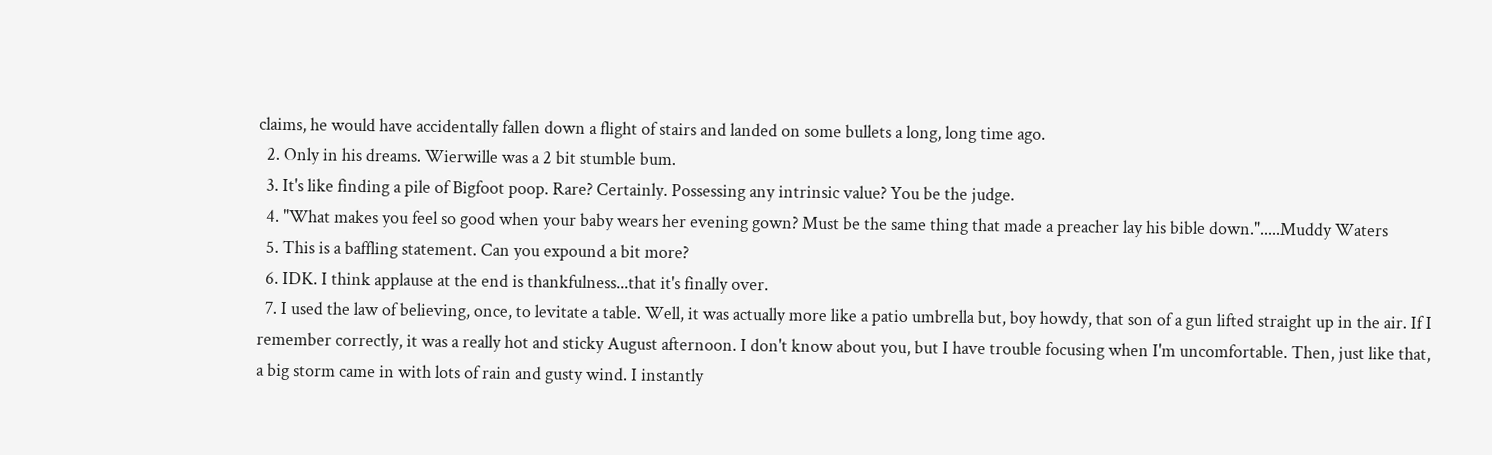claims, he would have accidentally fallen down a flight of stairs and landed on some bullets a long, long time ago.
  2. Only in his dreams. Wierwille was a 2 bit stumble bum.
  3. It's like finding a pile of Bigfoot poop. Rare? Certainly. Possessing any intrinsic value? You be the judge.
  4. "What makes you feel so good when your baby wears her evening gown? Must be the same thing that made a preacher lay his bible down.".....Muddy Waters
  5. This is a baffling statement. Can you expound a bit more?
  6. IDK. I think applause at the end is thankfulness...that it's finally over.
  7. I used the law of believing, once, to levitate a table. Well, it was actually more like a patio umbrella but, boy howdy, that son of a gun lifted straight up in the air. If I remember correctly, it was a really hot and sticky August afternoon. I don't know about you, but I have trouble focusing when I'm uncomfortable. Then, just like that, a big storm came in with lots of rain and gusty wind. I instantly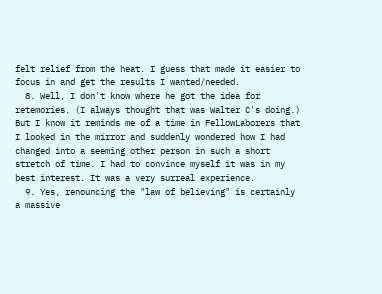felt relief from the heat. I guess that made it easier to focus in and get the results I wanted/needed.
  8. Well, I don't know where he got the idea for retemories. (I always thought that was Walter C's doing.) But I know it reminds me of a time in FellowLaborers that I looked in the mirror and suddenly wondered how I had changed into a seeming other person in such a short stretch of time. I had to convince myself it was in my best interest. It was a very surreal experience.
  9. Yes, renouncing the "law of believing" is certainly a massive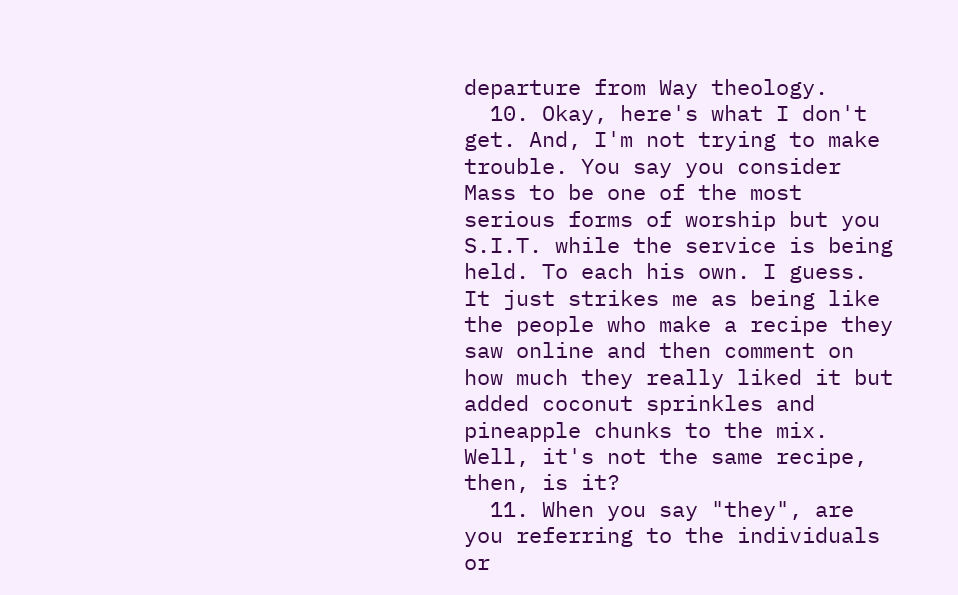departure from Way theology.
  10. Okay, here's what I don't get. And, I'm not trying to make trouble. You say you consider Mass to be one of the most serious forms of worship but you S.I.T. while the service is being held. To each his own. I guess. It just strikes me as being like the people who make a recipe they saw online and then comment on how much they really liked it but added coconut sprinkles and pineapple chunks to the mix. Well, it's not the same recipe, then, is it?
  11. When you say "they", are you referring to the individuals or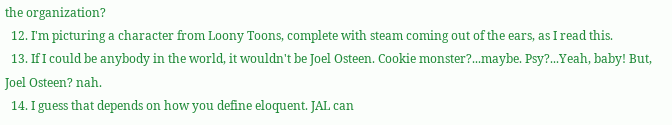the organization?
  12. I'm picturing a character from Loony Toons, complete with steam coming out of the ears, as I read this.
  13. If I could be anybody in the world, it wouldn't be Joel Osteen. Cookie monster?...maybe. Psy?...Yeah, baby! But, Joel Osteen? nah.
  14. I guess that depends on how you define eloquent. JAL can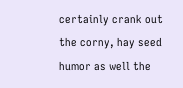certainly crank out the corny, hay seed humor as well the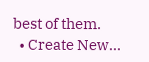best of them.
  • Create New...